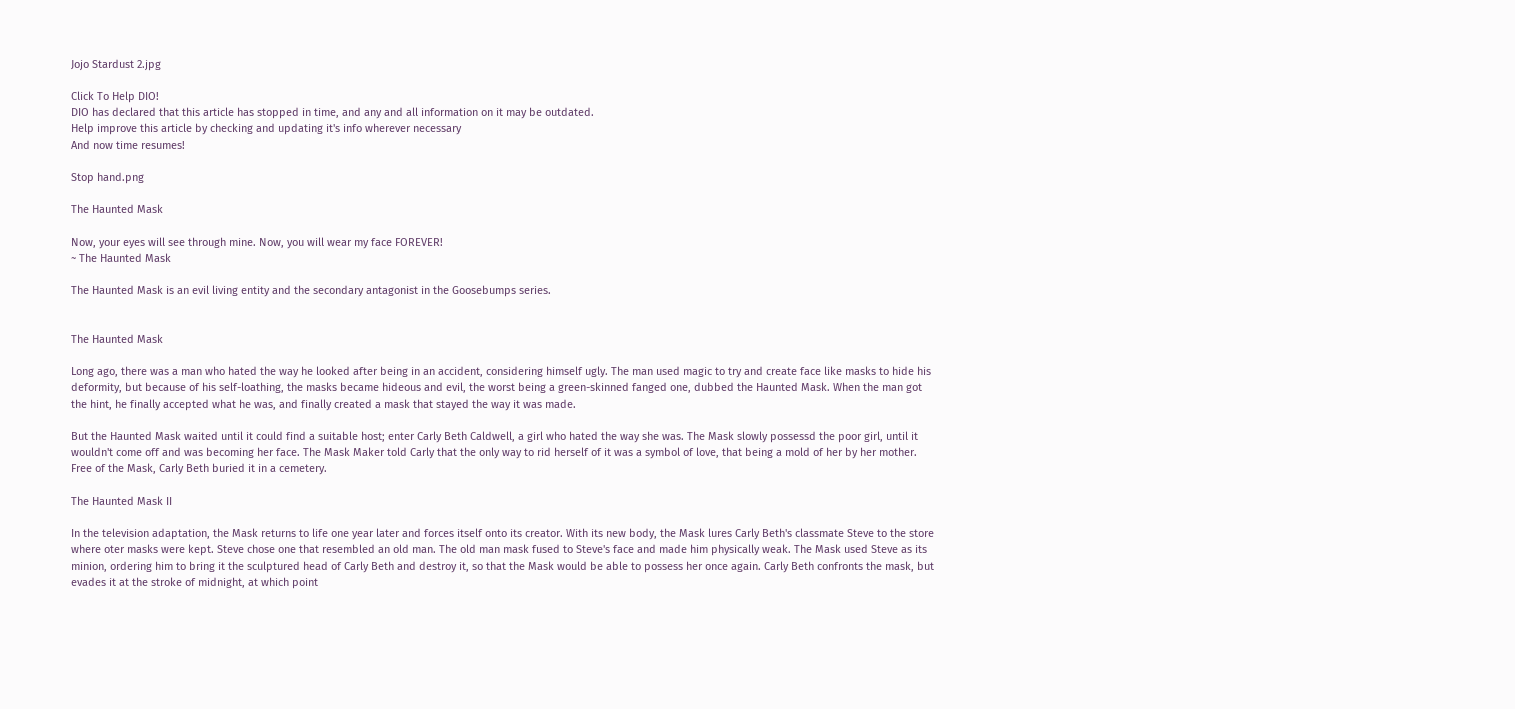Jojo Stardust 2.jpg

Click To Help DIO!
DIO has declared that this article has stopped in time, and any and all information on it may be outdated.
Help improve this article by checking and updating it's info wherever necessary
And now time resumes!

Stop hand.png

The Haunted Mask

Now, your eyes will see through mine. Now, you will wear my face FOREVER!
~ The Haunted Mask

The Haunted Mask is an evil living entity and the secondary antagonist in the Goosebumps series.


The Haunted Mask

Long ago, there was a man who hated the way he looked after being in an accident, considering himself ugly. The man used magic to try and create face like masks to hide his deformity, but because of his self-loathing, the masks became hideous and evil, the worst being a green-skinned fanged one, dubbed the Haunted Mask. When the man got the hint, he finally accepted what he was, and finally created a mask that stayed the way it was made.

But the Haunted Mask waited until it could find a suitable host; enter Carly Beth Caldwell, a girl who hated the way she was. The Mask slowly possessd the poor girl, until it wouldn't come off and was becoming her face. The Mask Maker told Carly that the only way to rid herself of it was a symbol of love, that being a mold of her by her mother. Free of the Mask, Carly Beth buried it in a cemetery.

The Haunted Mask II

In the television adaptation, the Mask returns to life one year later and forces itself onto its creator. With its new body, the Mask lures Carly Beth's classmate Steve to the store where oter masks were kept. Steve chose one that resembled an old man. The old man mask fused to Steve's face and made him physically weak. The Mask used Steve as its minion, ordering him to bring it the sculptured head of Carly Beth and destroy it, so that the Mask would be able to possess her once again. Carly Beth confronts the mask, but evades it at the stroke of midnight, at which point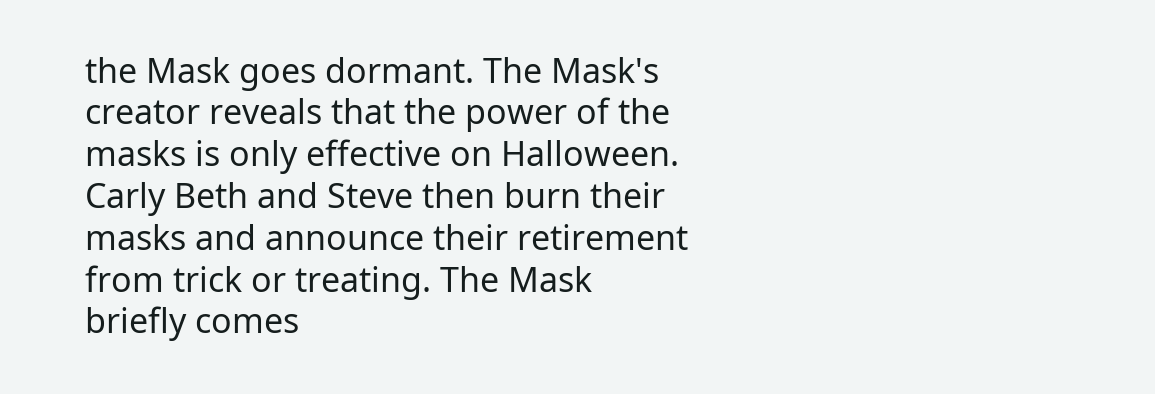the Mask goes dormant. The Mask's creator reveals that the power of the masks is only effective on Halloween. Carly Beth and Steve then burn their masks and announce their retirement from trick or treating. The Mask briefly comes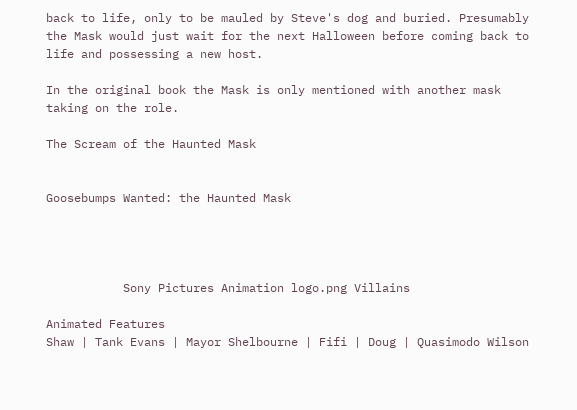back to life, only to be mauled by Steve's dog and buried. Presumably the Mask would just wait for the next Halloween before coming back to life and possessing a new host.

In the original book the Mask is only mentioned with another mask taking on the role.

The Scream of the Haunted Mask


Goosebumps Wanted: the Haunted Mask




           Sony Pictures Animation logo.png Villains

Animated Features
Shaw | Tank Evans | Mayor Shelbourne | Fifi | Doug | Quasimodo Wilson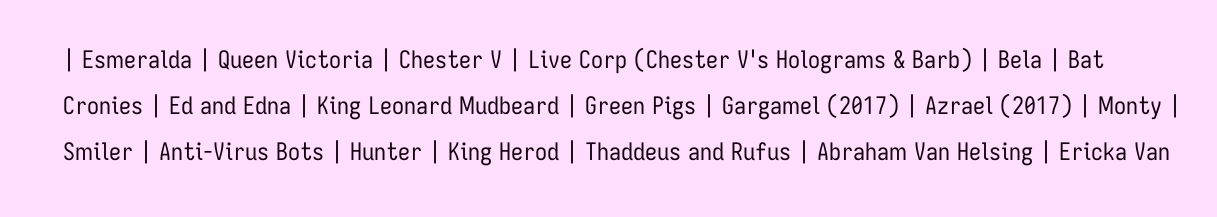| Esmeralda | Queen Victoria | Chester V | Live Corp (Chester V's Holograms & Barb) | Bela | Bat Cronies | Ed and Edna | King Leonard Mudbeard | Green Pigs | Gargamel (2017) | Azrael (2017) | Monty | Smiler | Anti-Virus Bots | Hunter | King Herod | Thaddeus and Rufus | Abraham Van Helsing | Ericka Van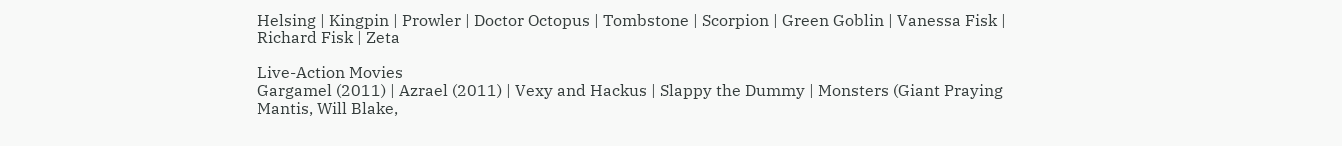Helsing | Kingpin | Prowler | Doctor Octopus | Tombstone | Scorpion | Green Goblin | Vanessa Fisk | Richard Fisk | Zeta

Live-Action Movies
Gargamel (2011) | Azrael (2011) | Vexy and Hackus | Slappy the Dummy | Monsters (Giant Praying Mantis, Will Blake,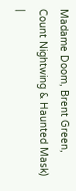Madame Doom, Brent Green, Count Nightwing & Haunted Mask) |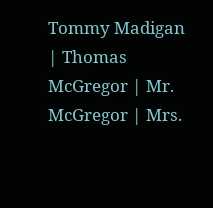Tommy Madigan | Thomas McGregor | Mr. McGregor | Mrs.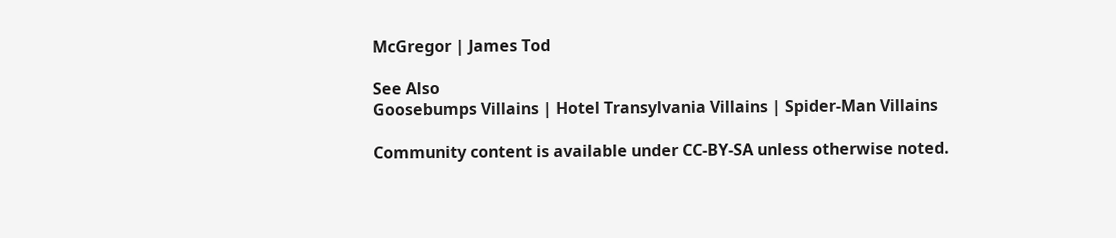McGregor | James Tod

See Also
Goosebumps Villains | Hotel Transylvania Villains | Spider-Man Villains

Community content is available under CC-BY-SA unless otherwise noted.